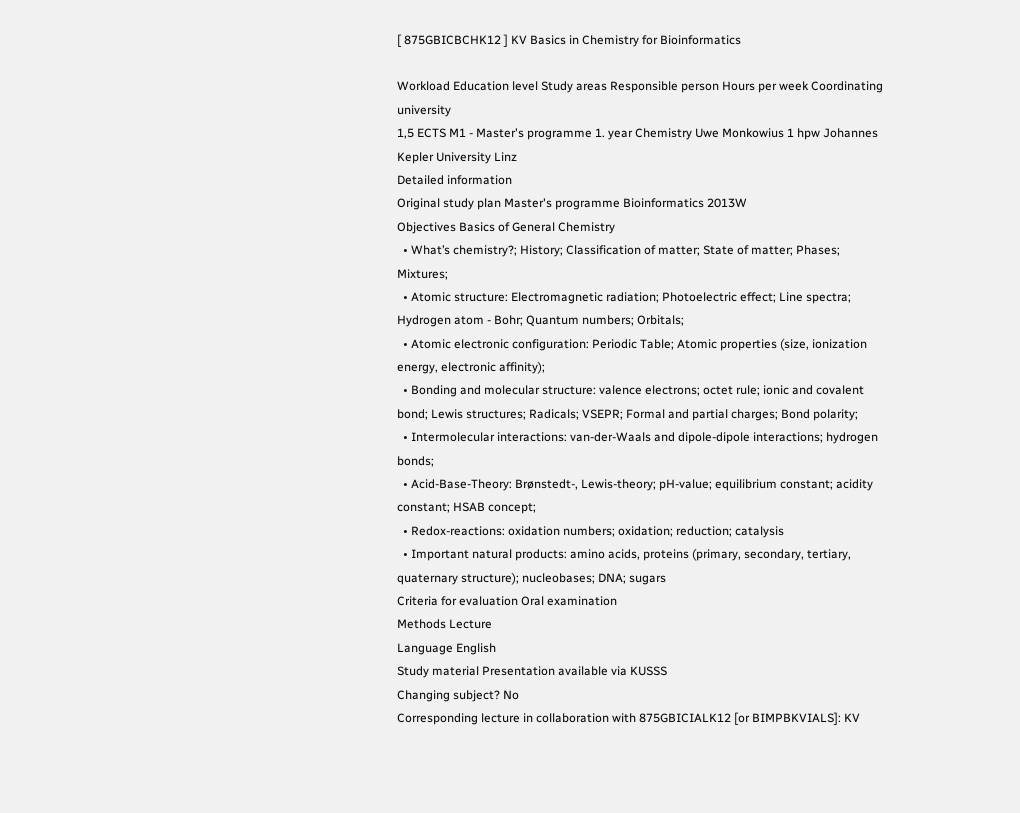[ 875GBICBCHK12 ] KV Basics in Chemistry for Bioinformatics

Workload Education level Study areas Responsible person Hours per week Coordinating university
1,5 ECTS M1 - Master's programme 1. year Chemistry Uwe Monkowius 1 hpw Johannes Kepler University Linz
Detailed information
Original study plan Master's programme Bioinformatics 2013W
Objectives Basics of General Chemistry
  • What’s chemistry?; History; Classification of matter; State of matter; Phases; Mixtures;
  • Atomic structure: Electromagnetic radiation; Photoelectric effect; Line spectra; Hydrogen atom - Bohr; Quantum numbers; Orbitals;
  • Atomic electronic configuration: Periodic Table; Atomic properties (size, ionization energy, electronic affinity);
  • Bonding and molecular structure: valence electrons; octet rule; ionic and covalent bond; Lewis structures; Radicals; VSEPR; Formal and partial charges; Bond polarity;
  • Intermolecular interactions: van-der-Waals and dipole-dipole interactions; hydrogen bonds;
  • Acid-Base-Theory: Brønstedt-, Lewis-theory; pH-value; equilibrium constant; acidity constant; HSAB concept;
  • Redox-reactions: oxidation numbers; oxidation; reduction; catalysis
  • Important natural products: amino acids, proteins (primary, secondary, tertiary, quaternary structure); nucleobases; DNA; sugars
Criteria for evaluation Oral examination
Methods Lecture
Language English
Study material Presentation available via KUSSS
Changing subject? No
Corresponding lecture in collaboration with 875GBICIALK12 [or BIMPBKVIALS]: KV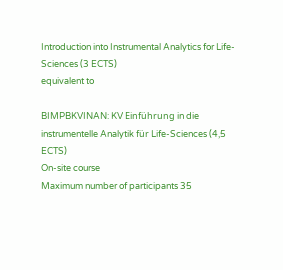Introduction into Instrumental Analytics for Life-Sciences (3 ECTS)
equivalent to

BIMPBKVINAN: KV Einführung in die instrumentelle Analytik für Life-Sciences (4,5 ECTS)
On-site course
Maximum number of participants 35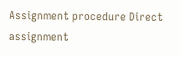Assignment procedure Direct assignment